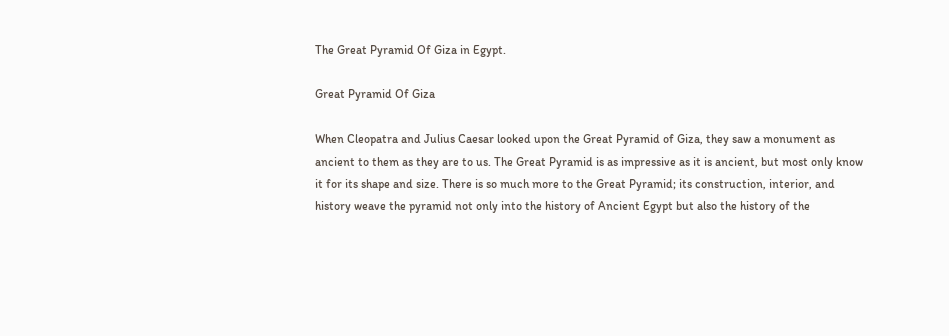The Great Pyramid Of Giza in Egypt.

Great Pyramid Of Giza

When Cleopatra and Julius Caesar looked upon the Great Pyramid of Giza, they saw a monument as ancient to them as they are to us. The Great Pyramid is as impressive as it is ancient, but most only know it for its shape and size. There is so much more to the Great Pyramid; its construction, interior, and history weave the pyramid not only into the history of Ancient Egypt but also the history of the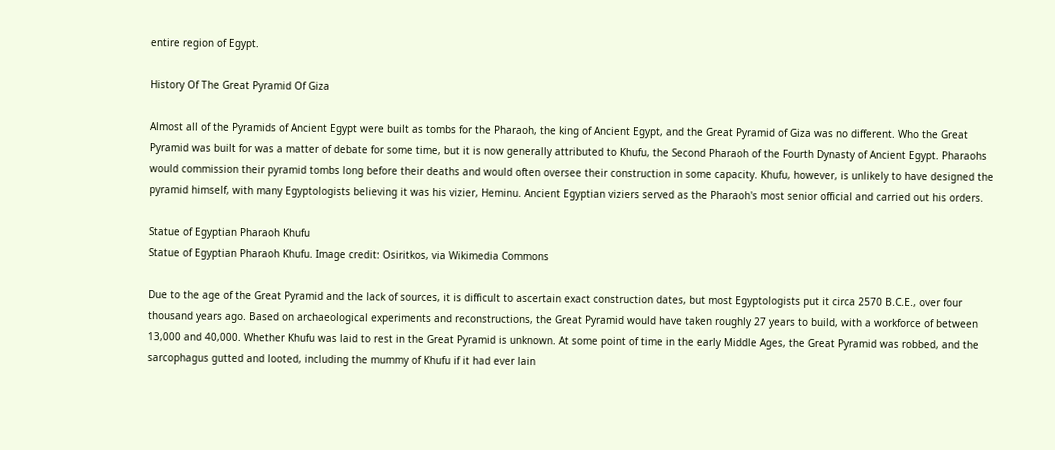entire region of Egypt.

History Of The Great Pyramid Of Giza

Almost all of the Pyramids of Ancient Egypt were built as tombs for the Pharaoh, the king of Ancient Egypt, and the Great Pyramid of Giza was no different. Who the Great Pyramid was built for was a matter of debate for some time, but it is now generally attributed to Khufu, the Second Pharaoh of the Fourth Dynasty of Ancient Egypt. Pharaohs would commission their pyramid tombs long before their deaths and would often oversee their construction in some capacity. Khufu, however, is unlikely to have designed the pyramid himself, with many Egyptologists believing it was his vizier, Heminu. Ancient Egyptian viziers served as the Pharaoh's most senior official and carried out his orders.

Statue of Egyptian Pharaoh Khufu
Statue of Egyptian Pharaoh Khufu. Image credit: Osiritkos, via Wikimedia Commons

Due to the age of the Great Pyramid and the lack of sources, it is difficult to ascertain exact construction dates, but most Egyptologists put it circa 2570 B.C.E., over four thousand years ago. Based on archaeological experiments and reconstructions, the Great Pyramid would have taken roughly 27 years to build, with a workforce of between 13,000 and 40,000. Whether Khufu was laid to rest in the Great Pyramid is unknown. At some point of time in the early Middle Ages, the Great Pyramid was robbed, and the sarcophagus gutted and looted, including the mummy of Khufu if it had ever lain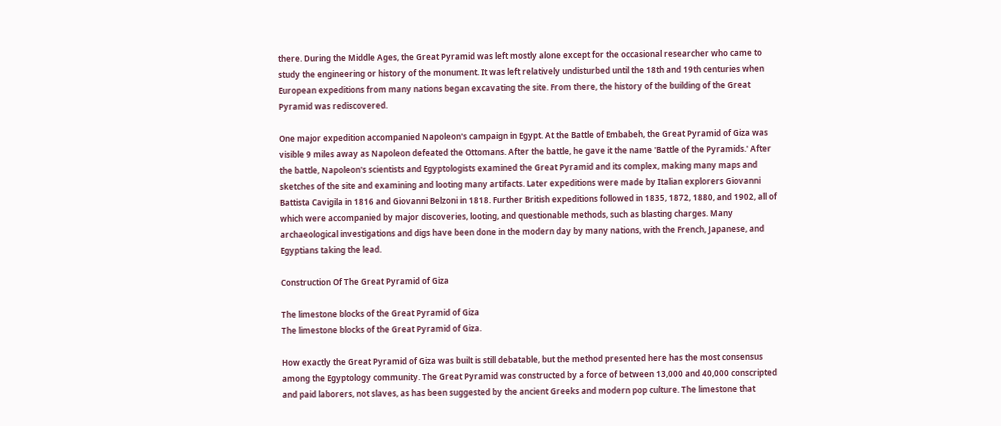there. During the Middle Ages, the Great Pyramid was left mostly alone except for the occasional researcher who came to study the engineering or history of the monument. It was left relatively undisturbed until the 18th and 19th centuries when European expeditions from many nations began excavating the site. From there, the history of the building of the Great Pyramid was rediscovered.

One major expedition accompanied Napoleon's campaign in Egypt. At the Battle of Embabeh, the Great Pyramid of Giza was visible 9 miles away as Napoleon defeated the Ottomans. After the battle, he gave it the name 'Battle of the Pyramids.' After the battle, Napoleon's scientists and Egyptologists examined the Great Pyramid and its complex, making many maps and sketches of the site and examining and looting many artifacts. Later expeditions were made by Italian explorers Giovanni Battista Cavigila in 1816 and Giovanni Belzoni in 1818. Further British expeditions followed in 1835, 1872, 1880, and 1902, all of which were accompanied by major discoveries, looting, and questionable methods, such as blasting charges. Many archaeological investigations and digs have been done in the modern day by many nations, with the French, Japanese, and Egyptians taking the lead.

Construction Of The Great Pyramid of Giza

The limestone blocks of the Great Pyramid of Giza
The limestone blocks of the Great Pyramid of Giza.

How exactly the Great Pyramid of Giza was built is still debatable, but the method presented here has the most consensus among the Egyptology community. The Great Pyramid was constructed by a force of between 13,000 and 40,000 conscripted and paid laborers, not slaves, as has been suggested by the ancient Greeks and modern pop culture. The limestone that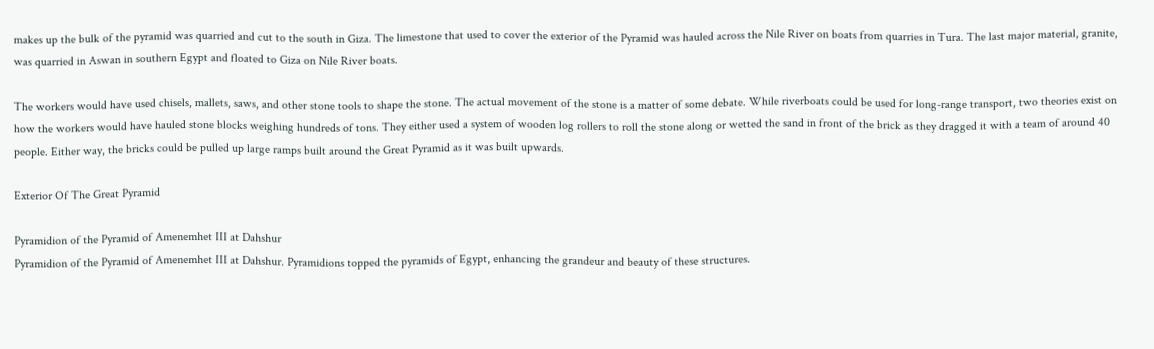makes up the bulk of the pyramid was quarried and cut to the south in Giza. The limestone that used to cover the exterior of the Pyramid was hauled across the Nile River on boats from quarries in Tura. The last major material, granite, was quarried in Aswan in southern Egypt and floated to Giza on Nile River boats.

The workers would have used chisels, mallets, saws, and other stone tools to shape the stone. The actual movement of the stone is a matter of some debate. While riverboats could be used for long-range transport, two theories exist on how the workers would have hauled stone blocks weighing hundreds of tons. They either used a system of wooden log rollers to roll the stone along or wetted the sand in front of the brick as they dragged it with a team of around 40 people. Either way, the bricks could be pulled up large ramps built around the Great Pyramid as it was built upwards.

Exterior Of The Great Pyramid

Pyramidion of the Pyramid of Amenemhet III at Dahshur
Pyramidion of the Pyramid of Amenemhet III at Dahshur. Pyramidions topped the pyramids of Egypt, enhancing the grandeur and beauty of these structures.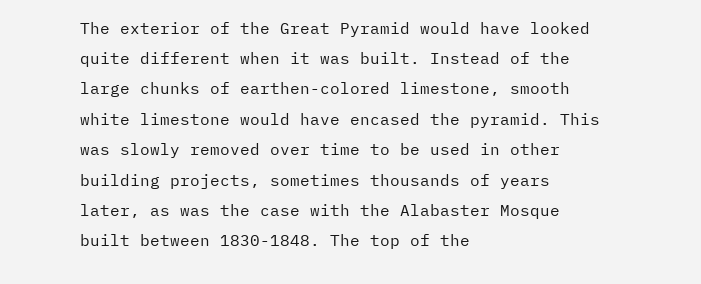The exterior of the Great Pyramid would have looked quite different when it was built. Instead of the large chunks of earthen-colored limestone, smooth white limestone would have encased the pyramid. This was slowly removed over time to be used in other building projects, sometimes thousands of years later, as was the case with the Alabaster Mosque built between 1830-1848. The top of the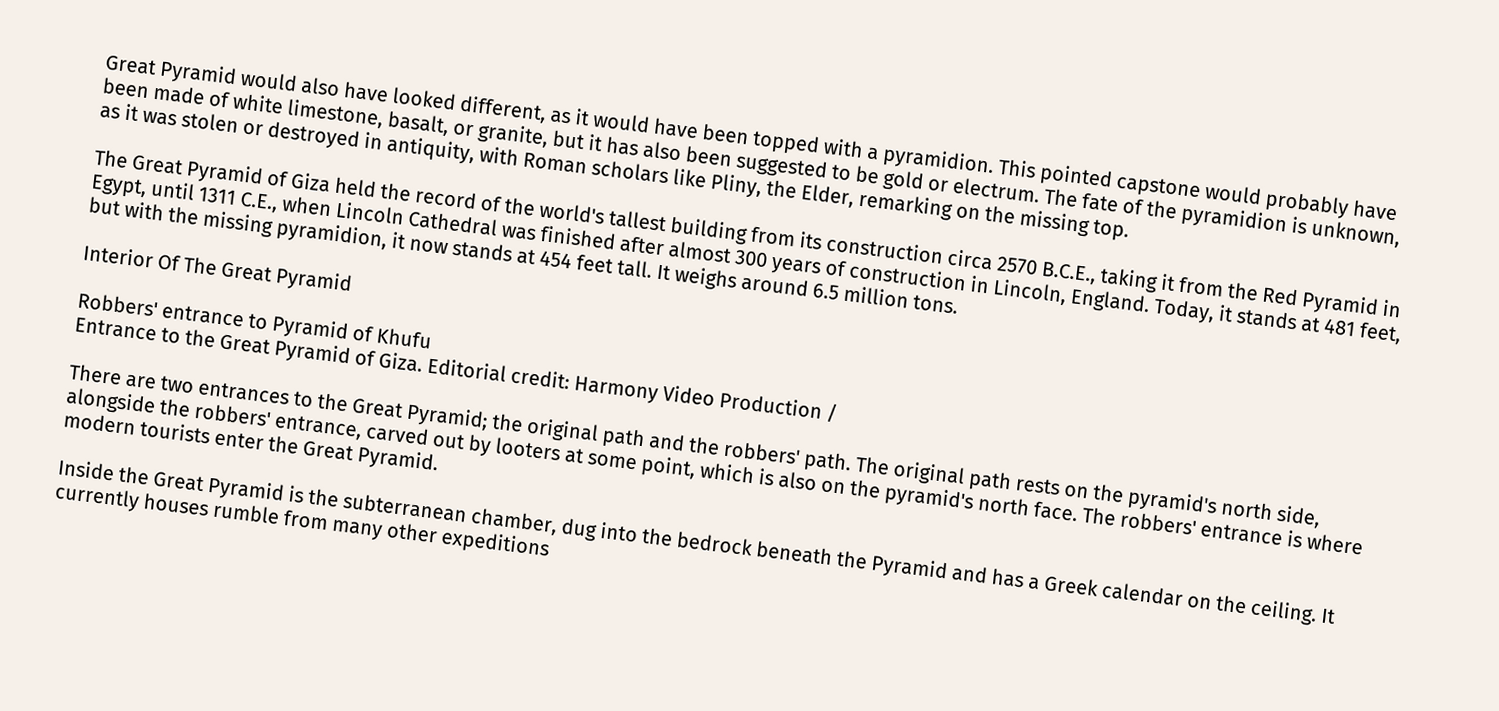Great Pyramid would also have looked different, as it would have been topped with a pyramidion. This pointed capstone would probably have been made of white limestone, basalt, or granite, but it has also been suggested to be gold or electrum. The fate of the pyramidion is unknown, as it was stolen or destroyed in antiquity, with Roman scholars like Pliny, the Elder, remarking on the missing top.

The Great Pyramid of Giza held the record of the world's tallest building from its construction circa 2570 B.C.E., taking it from the Red Pyramid in Egypt, until 1311 C.E., when Lincoln Cathedral was finished after almost 300 years of construction in Lincoln, England. Today, it stands at 481 feet, but with the missing pyramidion, it now stands at 454 feet tall. It weighs around 6.5 million tons.

Interior Of The Great Pyramid

Robbers' entrance to Pyramid of Khufu
Entrance to the Great Pyramid of Giza. Editorial credit: Harmony Video Production /

There are two entrances to the Great Pyramid; the original path and the robbers' path. The original path rests on the pyramid's north side, alongside the robbers' entrance, carved out by looters at some point, which is also on the pyramid's north face. The robbers' entrance is where modern tourists enter the Great Pyramid.

Inside the Great Pyramid is the subterranean chamber, dug into the bedrock beneath the Pyramid and has a Greek calendar on the ceiling. It currently houses rumble from many other expeditions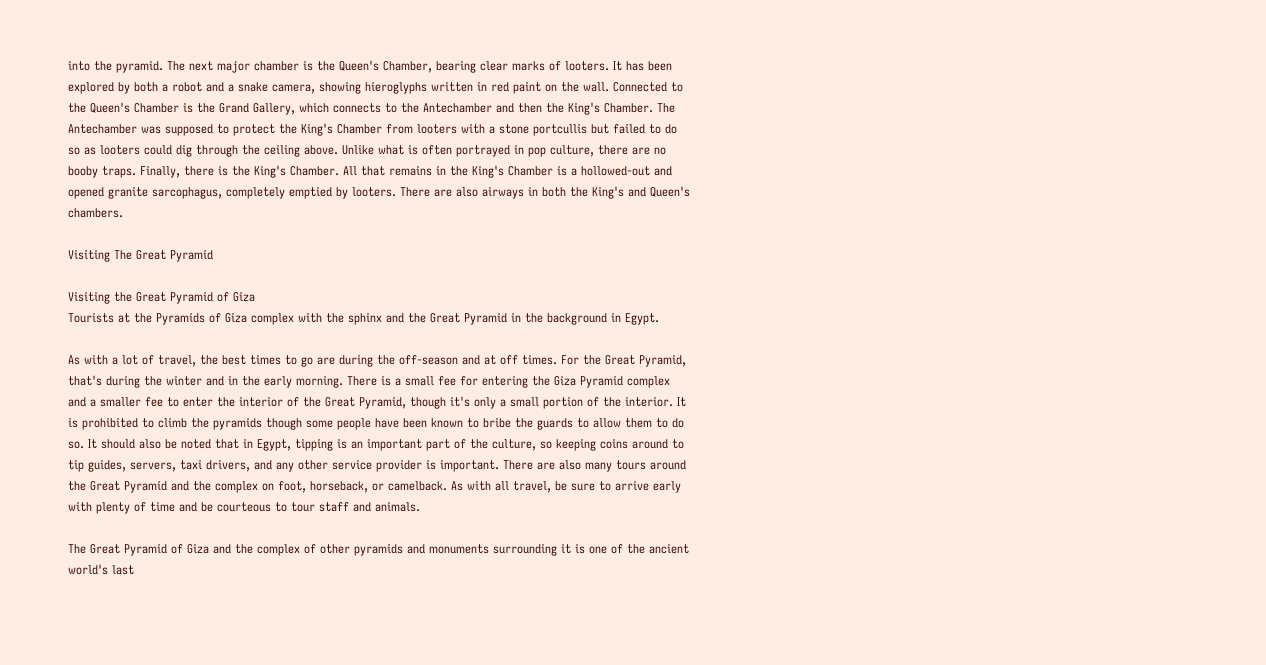into the pyramid. The next major chamber is the Queen's Chamber, bearing clear marks of looters. It has been explored by both a robot and a snake camera, showing hieroglyphs written in red paint on the wall. Connected to the Queen's Chamber is the Grand Gallery, which connects to the Antechamber and then the King's Chamber. The Antechamber was supposed to protect the King's Chamber from looters with a stone portcullis but failed to do so as looters could dig through the ceiling above. Unlike what is often portrayed in pop culture, there are no booby traps. Finally, there is the King's Chamber. All that remains in the King's Chamber is a hollowed-out and opened granite sarcophagus, completely emptied by looters. There are also airways in both the King's and Queen's chambers.

Visiting The Great Pyramid

Visiting the Great Pyramid of Giza
Tourists at the Pyramids of Giza complex with the sphinx and the Great Pyramid in the background in Egypt.

As with a lot of travel, the best times to go are during the off-season and at off times. For the Great Pyramid, that's during the winter and in the early morning. There is a small fee for entering the Giza Pyramid complex and a smaller fee to enter the interior of the Great Pyramid, though it's only a small portion of the interior. It is prohibited to climb the pyramids though some people have been known to bribe the guards to allow them to do so. It should also be noted that in Egypt, tipping is an important part of the culture, so keeping coins around to tip guides, servers, taxi drivers, and any other service provider is important. There are also many tours around the Great Pyramid and the complex on foot, horseback, or camelback. As with all travel, be sure to arrive early with plenty of time and be courteous to tour staff and animals.

The Great Pyramid of Giza and the complex of other pyramids and monuments surrounding it is one of the ancient world's last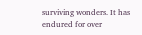surviving wonders. It has endured for over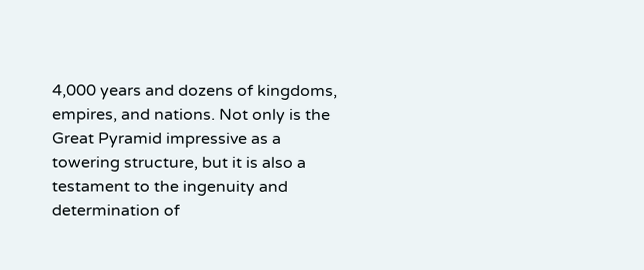4,000 years and dozens of kingdoms, empires, and nations. Not only is the Great Pyramid impressive as a towering structure, but it is also a testament to the ingenuity and determination of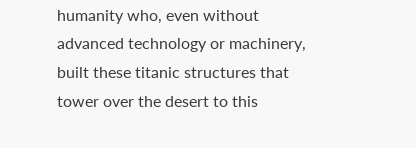humanity who, even without advanced technology or machinery, built these titanic structures that tower over the desert to this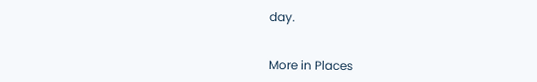day.


More in Places